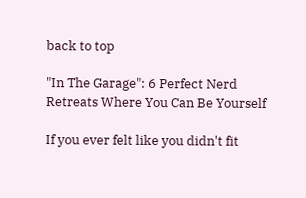back to top

"In The Garage": 6 Perfect Nerd Retreats Where You Can Be Yourself

If you ever felt like you didn't fit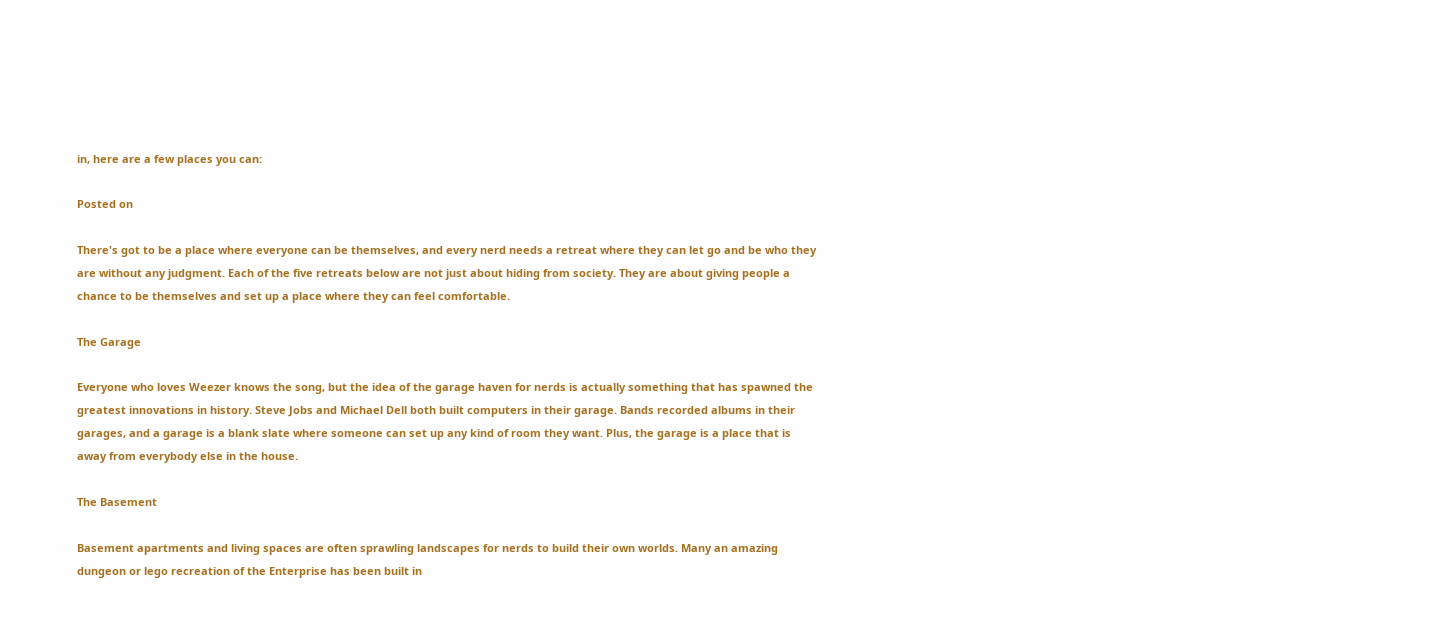in, here are a few places you can:

Posted on

There's got to be a place where everyone can be themselves, and every nerd needs a retreat where they can let go and be who they are without any judgment. Each of the five retreats below are not just about hiding from society. They are about giving people a chance to be themselves and set up a place where they can feel comfortable.

The Garage

Everyone who loves Weezer knows the song, but the idea of the garage haven for nerds is actually something that has spawned the greatest innovations in history. Steve Jobs and Michael Dell both built computers in their garage. Bands recorded albums in their garages, and a garage is a blank slate where someone can set up any kind of room they want. Plus, the garage is a place that is away from everybody else in the house.

The Basement

Basement apartments and living spaces are often sprawling landscapes for nerds to build their own worlds. Many an amazing dungeon or lego recreation of the Enterprise has been built in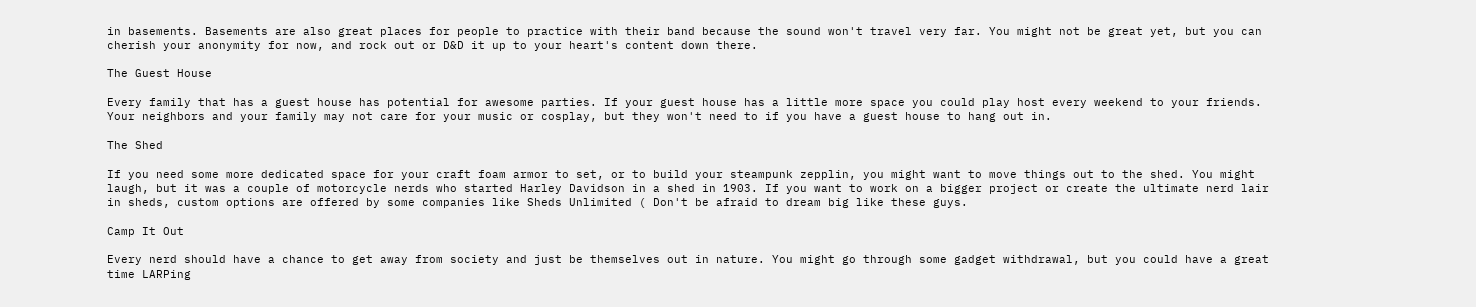in basements. Basements are also great places for people to practice with their band because the sound won't travel very far. You might not be great yet, but you can cherish your anonymity for now, and rock out or D&D it up to your heart's content down there.

The Guest House

Every family that has a guest house has potential for awesome parties. If your guest house has a little more space you could play host every weekend to your friends. Your neighbors and your family may not care for your music or cosplay, but they won't need to if you have a guest house to hang out in.

The Shed

If you need some more dedicated space for your craft foam armor to set, or to build your steampunk zepplin, you might want to move things out to the shed. You might laugh, but it was a couple of motorcycle nerds who started Harley Davidson in a shed in 1903. If you want to work on a bigger project or create the ultimate nerd lair in sheds, custom options are offered by some companies like Sheds Unlimited ( Don't be afraid to dream big like these guys.

Camp It Out

Every nerd should have a chance to get away from society and just be themselves out in nature. You might go through some gadget withdrawal, but you could have a great time LARPing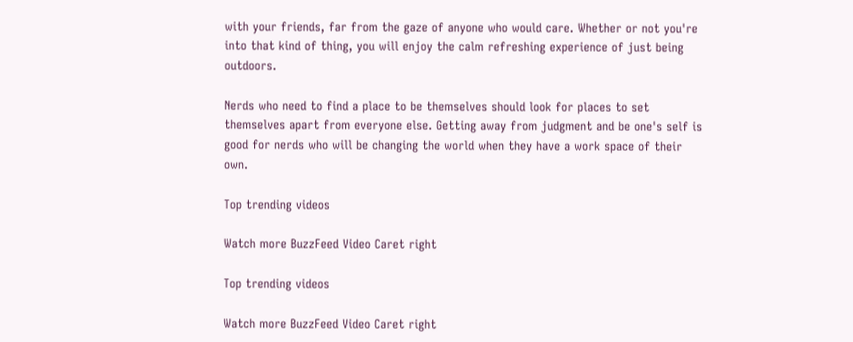with your friends, far from the gaze of anyone who would care. Whether or not you're into that kind of thing, you will enjoy the calm refreshing experience of just being outdoors.

Nerds who need to find a place to be themselves should look for places to set themselves apart from everyone else. Getting away from judgment and be one's self is good for nerds who will be changing the world when they have a work space of their own.

Top trending videos

Watch more BuzzFeed Video Caret right

Top trending videos

Watch more BuzzFeed Video Caret right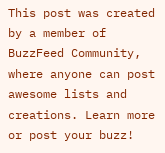This post was created by a member of BuzzFeed Community, where anyone can post awesome lists and creations. Learn more or post your buzz!